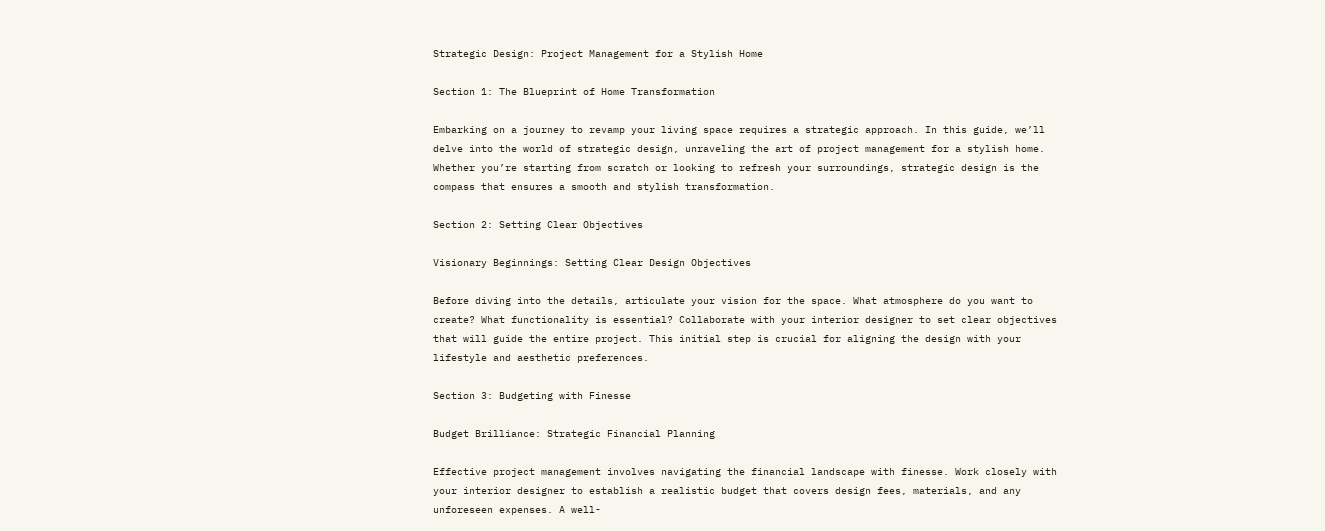Strategic Design: Project Management for a Stylish Home

Section 1: The Blueprint of Home Transformation

Embarking on a journey to revamp your living space requires a strategic approach. In this guide, we’ll delve into the world of strategic design, unraveling the art of project management for a stylish home. Whether you’re starting from scratch or looking to refresh your surroundings, strategic design is the compass that ensures a smooth and stylish transformation.

Section 2: Setting Clear Objectives

Visionary Beginnings: Setting Clear Design Objectives

Before diving into the details, articulate your vision for the space. What atmosphere do you want to create? What functionality is essential? Collaborate with your interior designer to set clear objectives that will guide the entire project. This initial step is crucial for aligning the design with your lifestyle and aesthetic preferences.

Section 3: Budgeting with Finesse

Budget Brilliance: Strategic Financial Planning

Effective project management involves navigating the financial landscape with finesse. Work closely with your interior designer to establish a realistic budget that covers design fees, materials, and any unforeseen expenses. A well-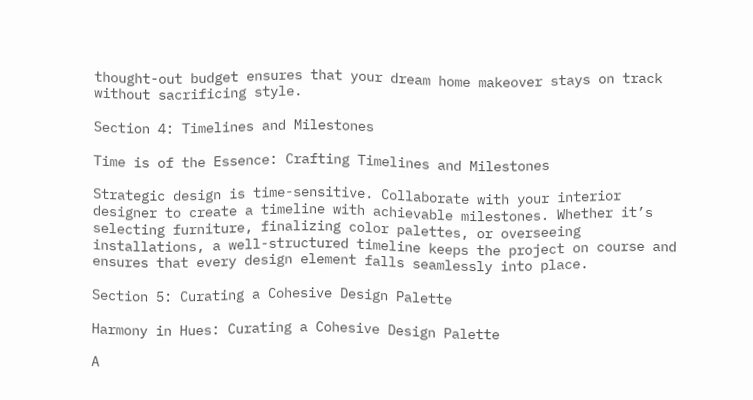thought-out budget ensures that your dream home makeover stays on track without sacrificing style.

Section 4: Timelines and Milestones

Time is of the Essence: Crafting Timelines and Milestones

Strategic design is time-sensitive. Collaborate with your interior designer to create a timeline with achievable milestones. Whether it’s selecting furniture, finalizing color palettes, or overseeing installations, a well-structured timeline keeps the project on course and ensures that every design element falls seamlessly into place.

Section 5: Curating a Cohesive Design Palette

Harmony in Hues: Curating a Cohesive Design Palette

A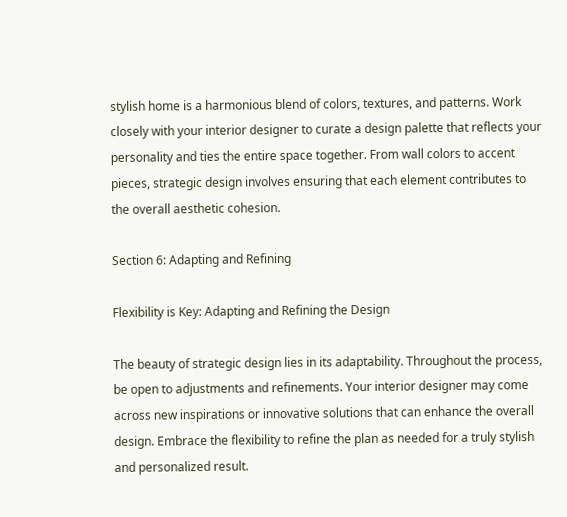stylish home is a harmonious blend of colors, textures, and patterns. Work closely with your interior designer to curate a design palette that reflects your personality and ties the entire space together. From wall colors to accent pieces, strategic design involves ensuring that each element contributes to the overall aesthetic cohesion.

Section 6: Adapting and Refining

Flexibility is Key: Adapting and Refining the Design

The beauty of strategic design lies in its adaptability. Throughout the process, be open to adjustments and refinements. Your interior designer may come across new inspirations or innovative solutions that can enhance the overall design. Embrace the flexibility to refine the plan as needed for a truly stylish and personalized result.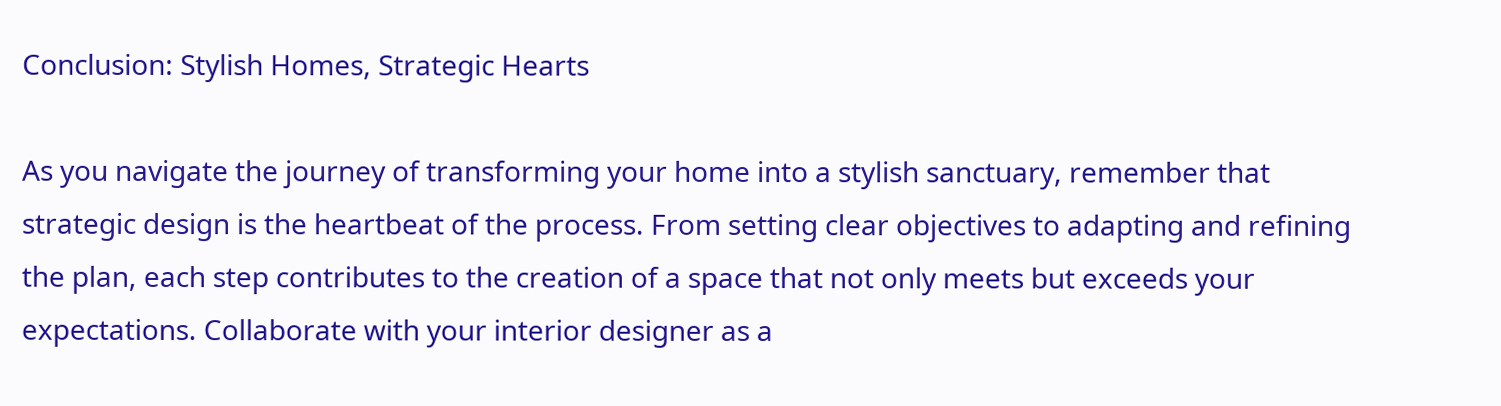Conclusion: Stylish Homes, Strategic Hearts

As you navigate the journey of transforming your home into a stylish sanctuary, remember that strategic design is the heartbeat of the process. From setting clear objectives to adapting and refining the plan, each step contributes to the creation of a space that not only meets but exceeds your expectations. Collaborate with your interior designer as a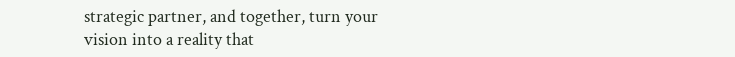strategic partner, and together, turn your vision into a reality that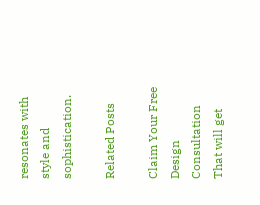resonates with style and sophistication.

Related Posts

Claim Your Free Design
Consultation That will get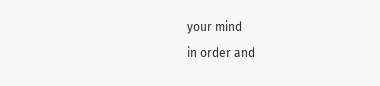your mind
in order and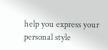help you express your personal style